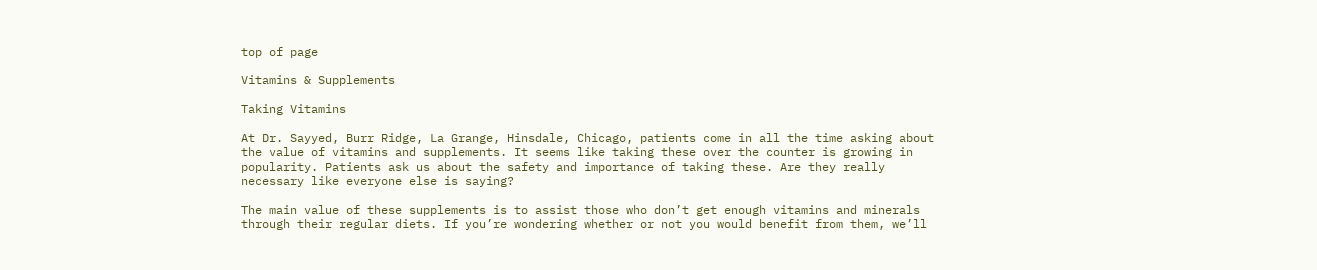top of page

Vitamins & Supplements

Taking Vitamins

At Dr. Sayyed, Burr Ridge, La Grange, Hinsdale, Chicago, patients come in all the time asking about the value of vitamins and supplements. It seems like taking these over the counter is growing in popularity. Patients ask us about the safety and importance of taking these. Are they really necessary like everyone else is saying?

The main value of these supplements is to assist those who don’t get enough vitamins and minerals through their regular diets. If you’re wondering whether or not you would benefit from them, we’ll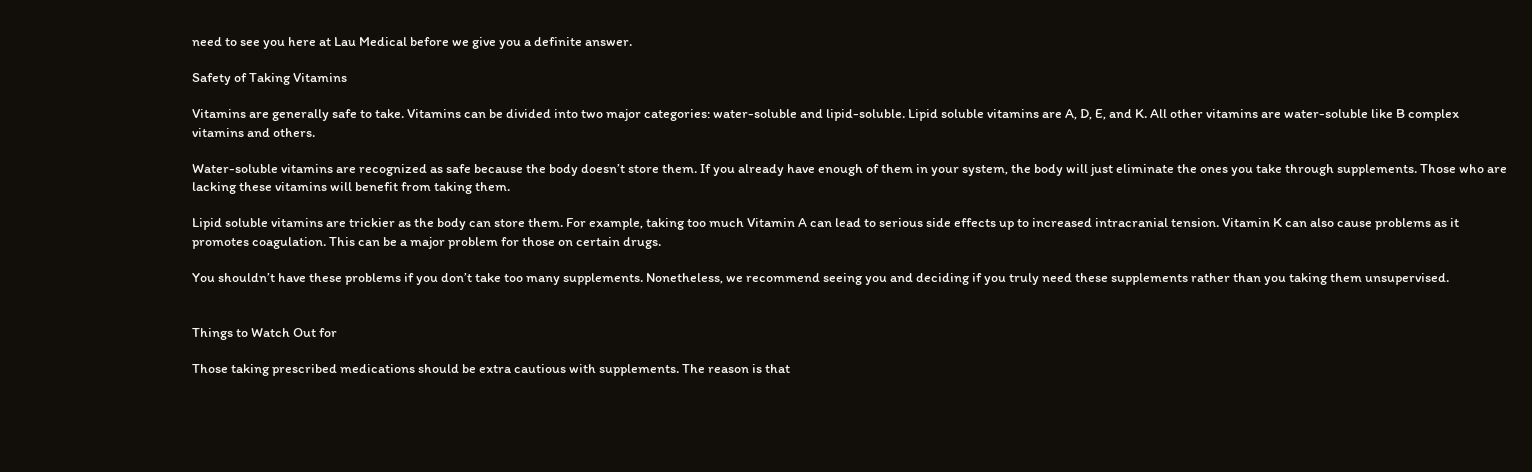need to see you here at Lau Medical before we give you a definite answer.

Safety of Taking Vitamins

Vitamins are generally safe to take. Vitamins can be divided into two major categories: water-soluble and lipid-soluble. Lipid soluble vitamins are A, D, E, and K. All other vitamins are water-soluble like B complex vitamins and others.

Water-soluble vitamins are recognized as safe because the body doesn’t store them. If you already have enough of them in your system, the body will just eliminate the ones you take through supplements. Those who are lacking these vitamins will benefit from taking them.

Lipid soluble vitamins are trickier as the body can store them. For example, taking too much Vitamin A can lead to serious side effects up to increased intracranial tension. Vitamin K can also cause problems as it promotes coagulation. This can be a major problem for those on certain drugs.

You shouldn’t have these problems if you don’t take too many supplements. Nonetheless, we recommend seeing you and deciding if you truly need these supplements rather than you taking them unsupervised.


Things to Watch Out for

Those taking prescribed medications should be extra cautious with supplements. The reason is that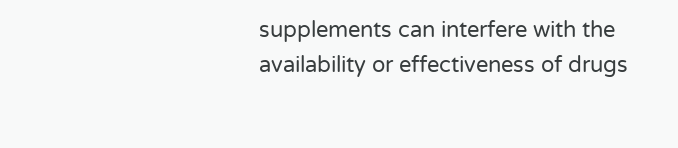supplements can interfere with the availability or effectiveness of drugs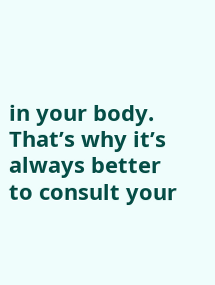in your body. That’s why it’s always better to consult your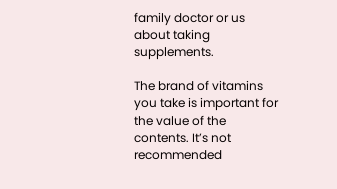family doctor or us about taking supplements.

The brand of vitamins you take is important for the value of the contents. It’s not recommended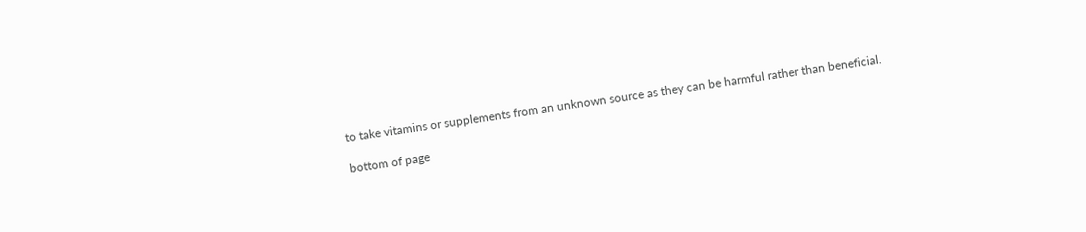to take vitamins or supplements from an unknown source as they can be harmful rather than beneficial.

bottom of page